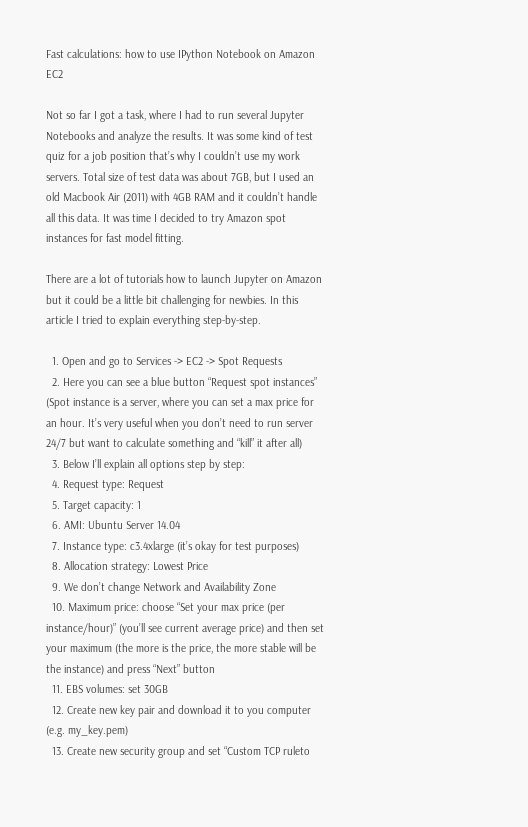Fast calculations: how to use IPython Notebook on Amazon EC2

Not so far I got a task, where I had to run several Jupyter Notebooks and analyze the results. It was some kind of test quiz for a job position that’s why I couldn’t use my work servers. Total size of test data was about 7GB, but I used an old Macbook Air (2011) with 4GB RAM and it couldn’t handle all this data. It was time I decided to try Amazon spot instances for fast model fitting.

There are a lot of tutorials how to launch Jupyter on Amazon but it could be a little bit challenging for newbies. In this article I tried to explain everything step-by-step.

  1. Open and go to Services -> EC2 -> Spot Requests
  2. Here you can see a blue button “Request spot instances” (Spot instance is a server, where you can set a max price for an hour. It’s very useful when you don’t need to run server 24/7 but want to calculate something and “kill” it after all)
  3. Below I’ll explain all options step by step:
  4. Request type: Request
  5. Target capacity: 1
  6. AMI: Ubuntu Server 14.04
  7. Instance type: c3.4xlarge (it’s okay for test purposes)
  8. Allocation strategy: Lowest Price
  9. We don’t change Network and Availability Zone
  10. Maximum price: choose “Set your max price (per instance/hour)” (you’ll see current average price) and then set your maximum (the more is the price, the more stable will be the instance) and press “Next” button
  11. EBS volumes: set 30GB
  12. Create new key pair and download it to you computer (e.g. my_key.pem)
  13. Create new security group and set “Custom TCP ruleto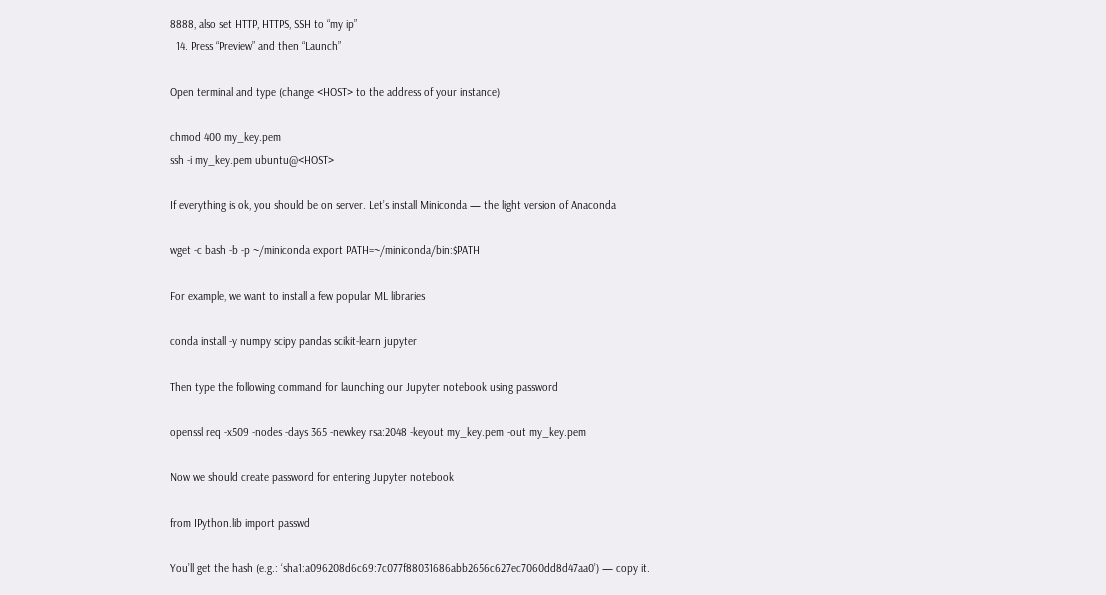8888, also set HTTP, HTTPS, SSH to “my ip”
  14. Press “Preview” and then “Launch”

Open terminal and type (change <HOST> to the address of your instance)

chmod 400 my_key.pem
ssh -i my_key.pem ubuntu@<HOST>

If everything is ok, you should be on server. Let’s install Miniconda — the light version of Anaconda

wget -c bash -b -p ~/miniconda export PATH=~/miniconda/bin:$PATH

For example, we want to install a few popular ML libraries

conda install -y numpy scipy pandas scikit-learn jupyter

Then type the following command for launching our Jupyter notebook using password

openssl req -x509 -nodes -days 365 -newkey rsa:2048 -keyout my_key.pem -out my_key.pem

Now we should create password for entering Jupyter notebook

from IPython.lib import passwd

You’ll get the hash (e.g.: ‘sha1:a096208d6c69:7c077f88031686abb2656c627ec7060dd8d47aa0’) — copy it.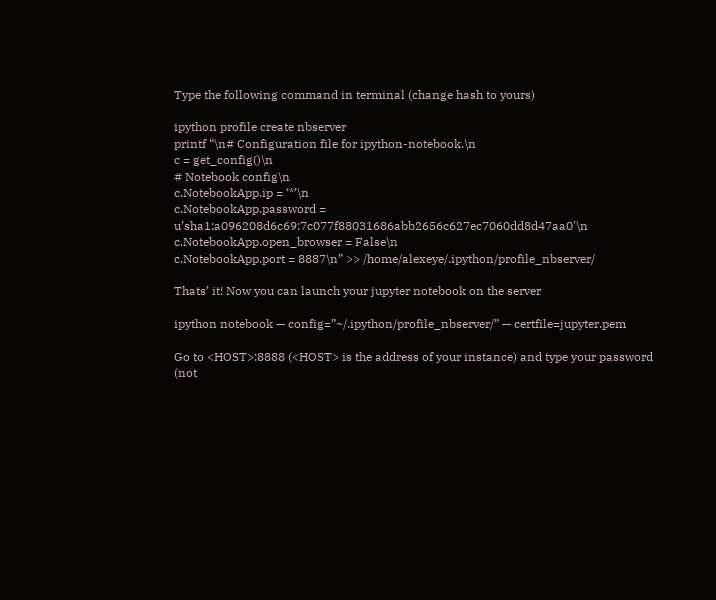Type the following command in terminal (change hash to yours)

ipython profile create nbserver
printf “\n# Configuration file for ipython-notebook.\n
c = get_config()\n
# Notebook config\n
c.NotebookApp.ip = ‘*’\n
c.NotebookApp.password = u’sha1:a096208d6c69:7c077f88031686abb2656c627ec7060dd8d47aa0'\n
c.NotebookApp.open_browser = False\n
c.NotebookApp.port = 8887\n” >> /home/alexeye/.ipython/profile_nbserver/

Thats’ it! Now you can launch your jupyter notebook on the server

ipython notebook — config=”~/.ipython/profile_nbserver/” — certfile=jupyter.pem

Go to <HOST>:8888 (<HOST> is the address of your instance) and type your password (not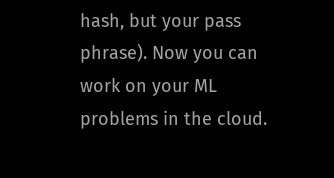hash, but your pass phrase). Now you can work on your ML problems in the cloud.